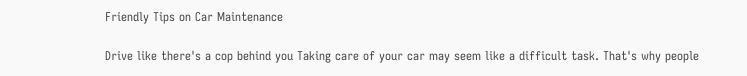Friendly Tips on Car Maintenance

Drive like there's a cop behind you Taking care of your car may seem like a difficult task. That's why people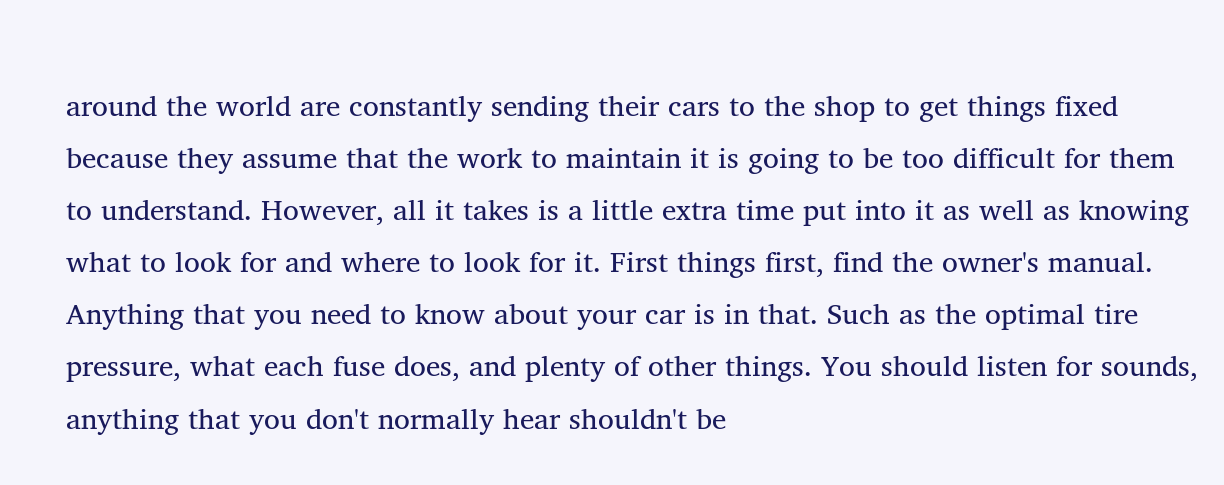around the world are constantly sending their cars to the shop to get things fixed because they assume that the work to maintain it is going to be too difficult for them to understand. However, all it takes is a little extra time put into it as well as knowing what to look for and where to look for it. First things first, find the owner's manual. Anything that you need to know about your car is in that. Such as the optimal tire pressure, what each fuse does, and plenty of other things. You should listen for sounds, anything that you don't normally hear shouldn't be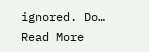ignored. Do…
Read More